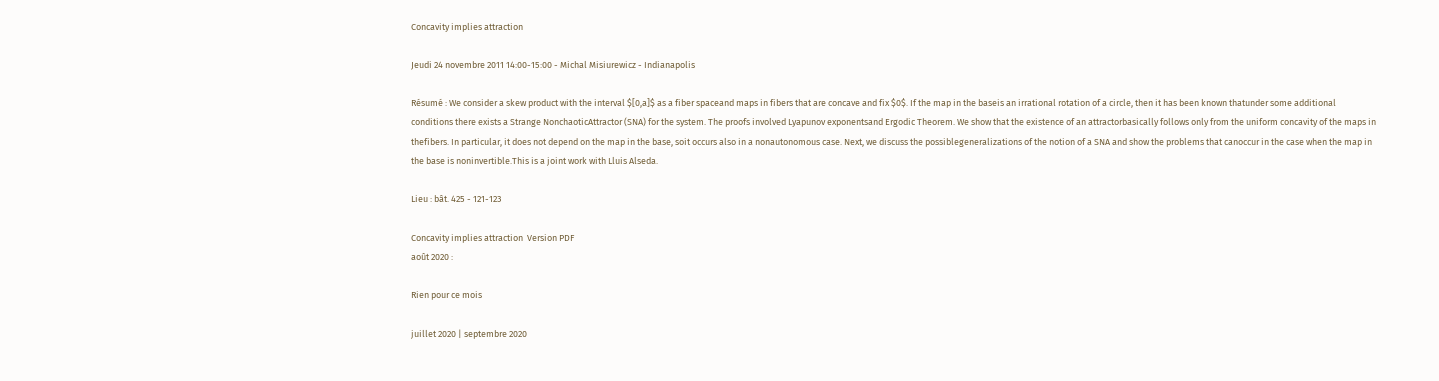Concavity implies attraction

Jeudi 24 novembre 2011 14:00-15:00 - Michal Misiurewicz - Indianapolis

Résumé : We consider a skew product with the interval $[0,a]$ as a fiber spaceand maps in fibers that are concave and fix $0$. If the map in the baseis an irrational rotation of a circle, then it has been known thatunder some additional conditions there exists a Strange NonchaoticAttractor (SNA) for the system. The proofs involved Lyapunov exponentsand Ergodic Theorem. We show that the existence of an attractorbasically follows only from the uniform concavity of the maps in thefibers. In particular, it does not depend on the map in the base, soit occurs also in a nonautonomous case. Next, we discuss the possiblegeneralizations of the notion of a SNA and show the problems that canoccur in the case when the map in the base is noninvertible.This is a joint work with Lluis Alseda.

Lieu : bât. 425 - 121-123

Concavity implies attraction  Version PDF
août 2020 :

Rien pour ce mois

juillet 2020 | septembre 2020